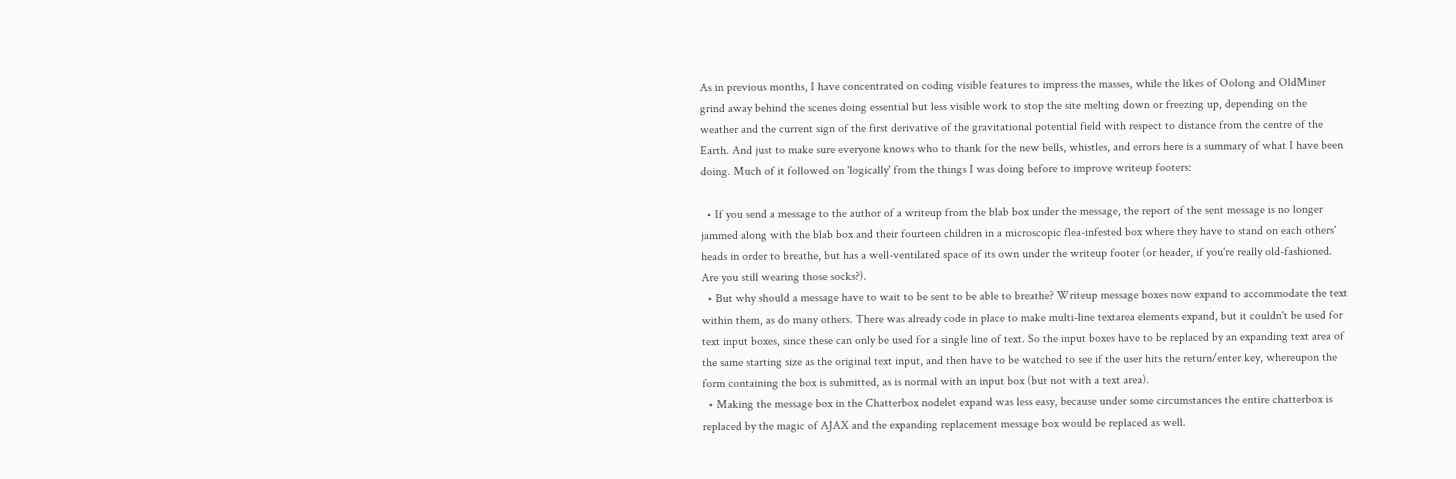As in previous months, I have concentrated on coding visible features to impress the masses, while the likes of Oolong and OldMiner grind away behind the scenes doing essential but less visible work to stop the site melting down or freezing up, depending on the weather and the current sign of the first derivative of the gravitational potential field with respect to distance from the centre of the Earth. And just to make sure everyone knows who to thank for the new bells, whistles, and errors here is a summary of what I have been doing. Much of it followed on 'logically' from the things I was doing before to improve writeup footers:

  • If you send a message to the author of a writeup from the blab box under the message, the report of the sent message is no longer jammed along with the blab box and their fourteen children in a microscopic flea-infested box where they have to stand on each others' heads in order to breathe, but has a well-ventilated space of its own under the writeup footer (or header, if you're really old-fashioned. Are you still wearing those socks?).
  • But why should a message have to wait to be sent to be able to breathe? Writeup message boxes now expand to accommodate the text within them, as do many others. There was already code in place to make multi-line textarea elements expand, but it couldn't be used for text input boxes, since these can only be used for a single line of text. So the input boxes have to be replaced by an expanding text area of the same starting size as the original text input, and then have to be watched to see if the user hits the return/enter key, whereupon the form containing the box is submitted, as is normal with an input box (but not with a text area).
  • Making the message box in the Chatterbox nodelet expand was less easy, because under some circumstances the entire chatterbox is replaced by the magic of AJAX and the expanding replacement message box would be replaced as well.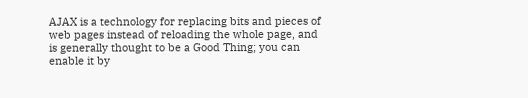AJAX is a technology for replacing bits and pieces of web pages instead of reloading the whole page, and is generally thought to be a Good Thing; you can enable it by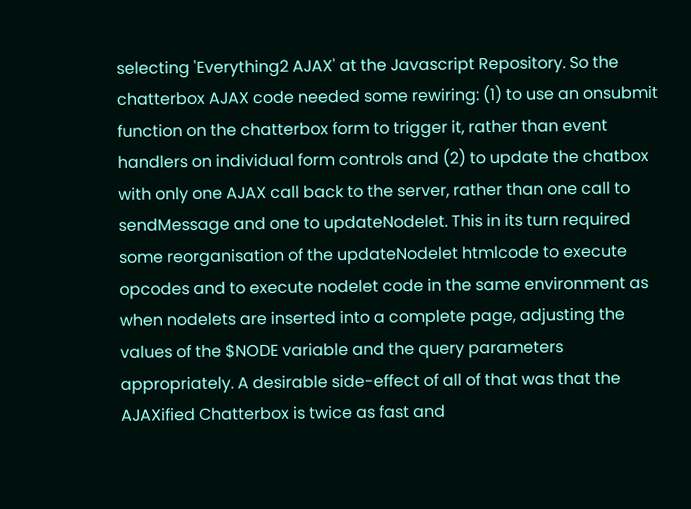selecting 'Everything2 AJAX' at the Javascript Repository. So the chatterbox AJAX code needed some rewiring: (1) to use an onsubmit function on the chatterbox form to trigger it, rather than event handlers on individual form controls and (2) to update the chatbox with only one AJAX call back to the server, rather than one call to sendMessage and one to updateNodelet. This in its turn required some reorganisation of the updateNodelet htmlcode to execute opcodes and to execute nodelet code in the same environment as when nodelets are inserted into a complete page, adjusting the values of the $NODE variable and the query parameters appropriately. A desirable side-effect of all of that was that the AJAXified Chatterbox is twice as fast and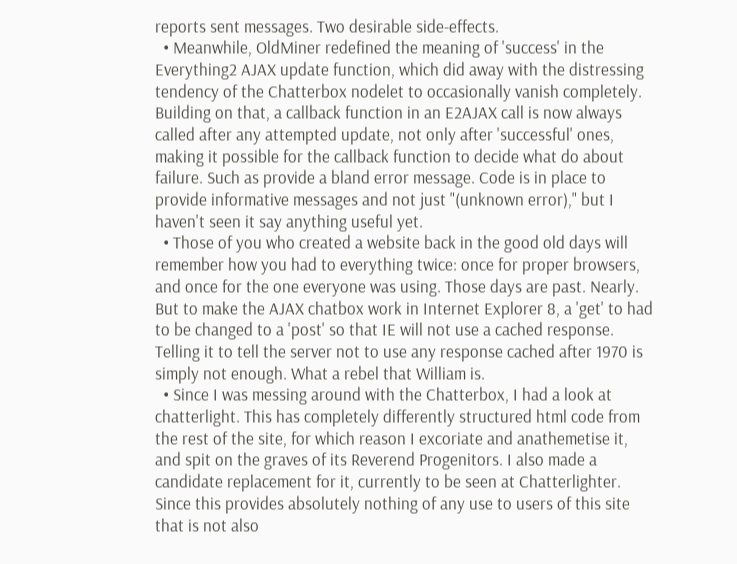reports sent messages. Two desirable side-effects.
  • Meanwhile, OldMiner redefined the meaning of 'success' in the Everything2 AJAX update function, which did away with the distressing tendency of the Chatterbox nodelet to occasionally vanish completely. Building on that, a callback function in an E2AJAX call is now always called after any attempted update, not only after 'successful' ones, making it possible for the callback function to decide what do about failure. Such as provide a bland error message. Code is in place to provide informative messages and not just "(unknown error)," but I haven't seen it say anything useful yet.
  • Those of you who created a website back in the good old days will remember how you had to everything twice: once for proper browsers, and once for the one everyone was using. Those days are past. Nearly. But to make the AJAX chatbox work in Internet Explorer 8, a 'get' to had to be changed to a 'post' so that IE will not use a cached response. Telling it to tell the server not to use any response cached after 1970 is simply not enough. What a rebel that William is.
  • Since I was messing around with the Chatterbox, I had a look at chatterlight. This has completely differently structured html code from the rest of the site, for which reason I excoriate and anathemetise it, and spit on the graves of its Reverend Progenitors. I also made a candidate replacement for it, currently to be seen at Chatterlighter. Since this provides absolutely nothing of any use to users of this site that is not also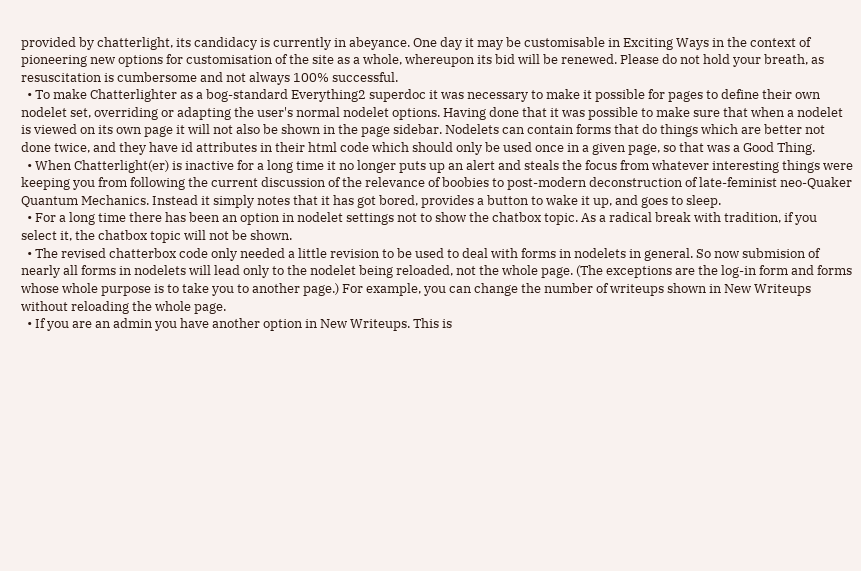provided by chatterlight, its candidacy is currently in abeyance. One day it may be customisable in Exciting Ways in the context of pioneering new options for customisation of the site as a whole, whereupon its bid will be renewed. Please do not hold your breath, as resuscitation is cumbersome and not always 100% successful.
  • To make Chatterlighter as a bog-standard Everything2 superdoc it was necessary to make it possible for pages to define their own nodelet set, overriding or adapting the user's normal nodelet options. Having done that it was possible to make sure that when a nodelet is viewed on its own page it will not also be shown in the page sidebar. Nodelets can contain forms that do things which are better not done twice, and they have id attributes in their html code which should only be used once in a given page, so that was a Good Thing.
  • When Chatterlight(er) is inactive for a long time it no longer puts up an alert and steals the focus from whatever interesting things were keeping you from following the current discussion of the relevance of boobies to post-modern deconstruction of late-feminist neo-Quaker Quantum Mechanics. Instead it simply notes that it has got bored, provides a button to wake it up, and goes to sleep.
  • For a long time there has been an option in nodelet settings not to show the chatbox topic. As a radical break with tradition, if you select it, the chatbox topic will not be shown.
  • The revised chatterbox code only needed a little revision to be used to deal with forms in nodelets in general. So now submision of nearly all forms in nodelets will lead only to the nodelet being reloaded, not the whole page. (The exceptions are the log-in form and forms whose whole purpose is to take you to another page.) For example, you can change the number of writeups shown in New Writeups without reloading the whole page.
  • If you are an admin you have another option in New Writeups. This is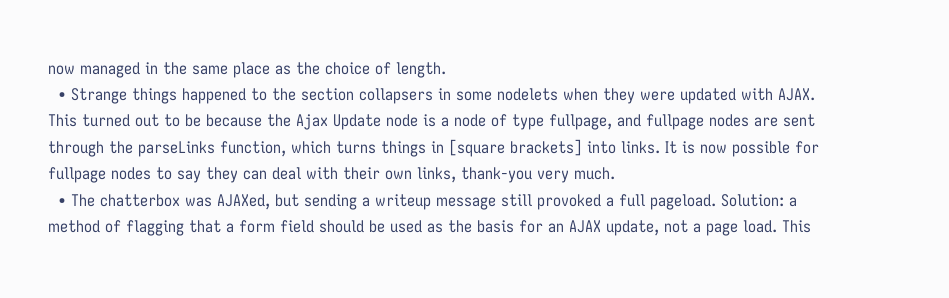now managed in the same place as the choice of length.
  • Strange things happened to the section collapsers in some nodelets when they were updated with AJAX. This turned out to be because the Ajax Update node is a node of type fullpage, and fullpage nodes are sent through the parseLinks function, which turns things in [square brackets] into links. It is now possible for fullpage nodes to say they can deal with their own links, thank-you very much.
  • The chatterbox was AJAXed, but sending a writeup message still provoked a full pageload. Solution: a method of flagging that a form field should be used as the basis for an AJAX update, not a page load. This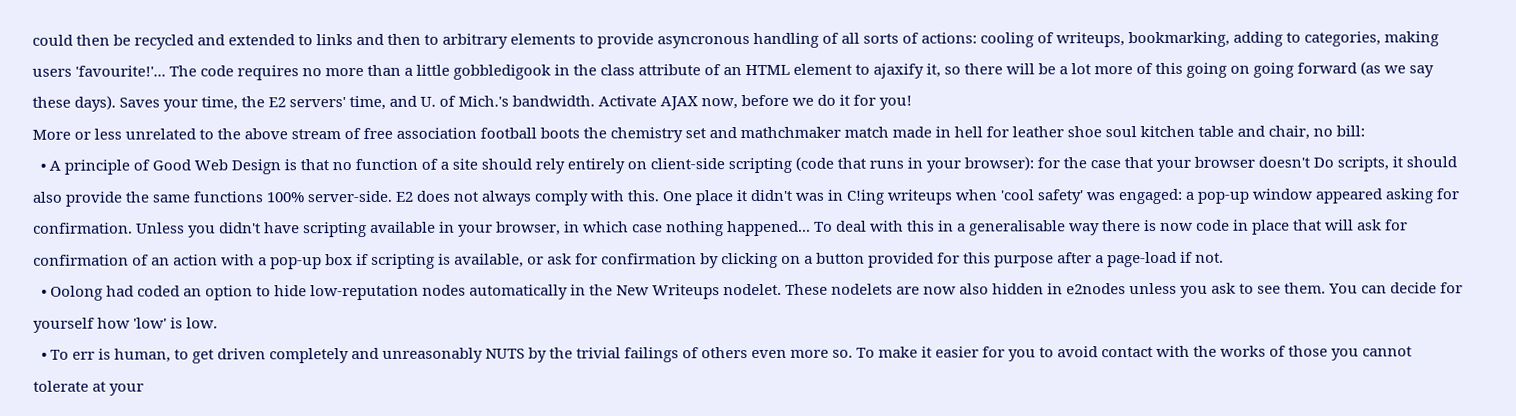could then be recycled and extended to links and then to arbitrary elements to provide asyncronous handling of all sorts of actions: cooling of writeups, bookmarking, adding to categories, making users 'favourite!'... The code requires no more than a little gobbledigook in the class attribute of an HTML element to ajaxify it, so there will be a lot more of this going on going forward (as we say these days). Saves your time, the E2 servers' time, and U. of Mich.'s bandwidth. Activate AJAX now, before we do it for you!
More or less unrelated to the above stream of free association football boots the chemistry set and mathchmaker match made in hell for leather shoe soul kitchen table and chair, no bill:
  • A principle of Good Web Design is that no function of a site should rely entirely on client-side scripting (code that runs in your browser): for the case that your browser doesn't Do scripts, it should also provide the same functions 100% server-side. E2 does not always comply with this. One place it didn't was in C!ing writeups when 'cool safety' was engaged: a pop-up window appeared asking for confirmation. Unless you didn't have scripting available in your browser, in which case nothing happened... To deal with this in a generalisable way there is now code in place that will ask for confirmation of an action with a pop-up box if scripting is available, or ask for confirmation by clicking on a button provided for this purpose after a page-load if not.
  • Oolong had coded an option to hide low-reputation nodes automatically in the New Writeups nodelet. These nodelets are now also hidden in e2nodes unless you ask to see them. You can decide for yourself how 'low' is low.
  • To err is human, to get driven completely and unreasonably NUTS by the trivial failings of others even more so. To make it easier for you to avoid contact with the works of those you cannot tolerate at your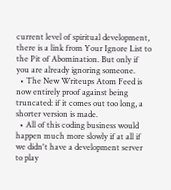current level of spiritual development, there is a link from Your Ignore List to the Pit of Abomination. But only if you are already ignoring someone.
  • The New Writeups Atom Feed is now entirely proof against being truncated: if it comes out too long, a shorter version is made.
  • All of this coding business would happen much more slowly if at all if we didn't have a development server to play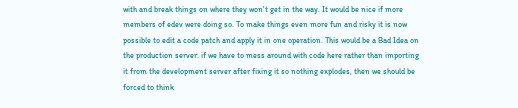with and break things on where they won't get in the way. It would be nice if more members of edev were doing so. To make things even more fun and risky it is now possible to edit a code patch and apply it in one operation. This would be a Bad Idea on the production server: if we have to mess around with code here rather than importing it from the development server after fixing it so nothing explodes, then we should be forced to think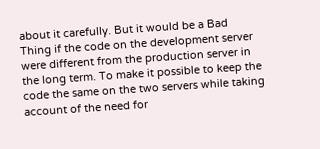about it carefully. But it would be a Bad Thing if the code on the development server were different from the production server in the long term. To make it possible to keep the code the same on the two servers while taking account of the need for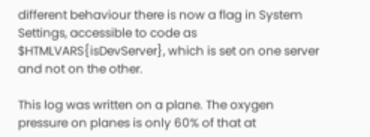different behaviour there is now a flag in System Settings, accessible to code as $HTMLVARS{isDevServer}, which is set on one server and not on the other.

This log was written on a plane. The oxygen pressure on planes is only 60% of that at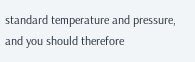standard temperature and pressure, and you should therefore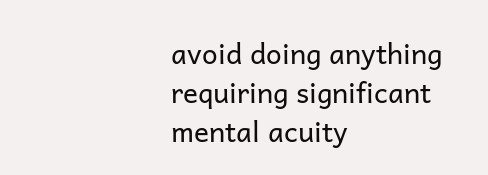avoid doing anything requiring significant mental acuity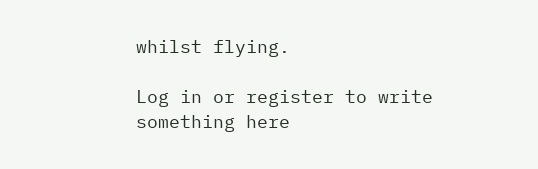whilst flying.

Log in or register to write something here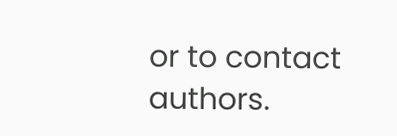or to contact authors.